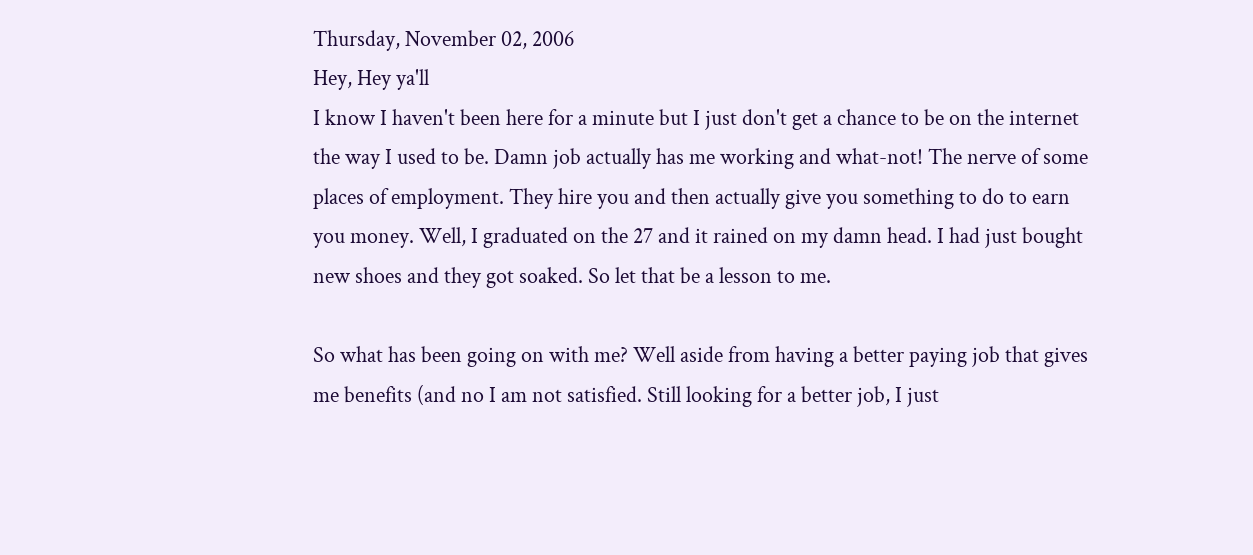Thursday, November 02, 2006
Hey, Hey ya'll
I know I haven't been here for a minute but I just don't get a chance to be on the internet the way I used to be. Damn job actually has me working and what-not! The nerve of some places of employment. They hire you and then actually give you something to do to earn you money. Well, I graduated on the 27 and it rained on my damn head. I had just bought new shoes and they got soaked. So let that be a lesson to me.

So what has been going on with me? Well aside from having a better paying job that gives me benefits (and no I am not satisfied. Still looking for a better job, I just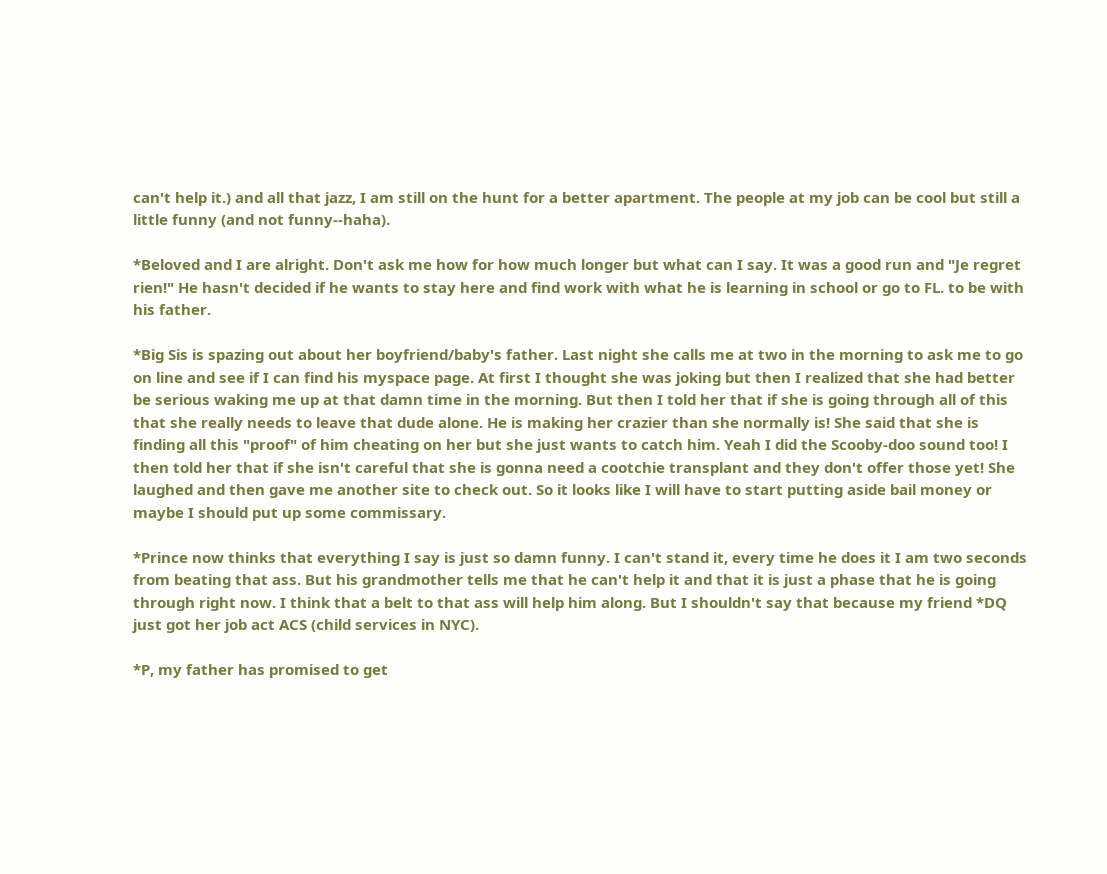can't help it.) and all that jazz, I am still on the hunt for a better apartment. The people at my job can be cool but still a little funny (and not funny--haha).

*Beloved and I are alright. Don't ask me how for how much longer but what can I say. It was a good run and "Je regret rien!" He hasn't decided if he wants to stay here and find work with what he is learning in school or go to FL. to be with his father.

*Big Sis is spazing out about her boyfriend/baby's father. Last night she calls me at two in the morning to ask me to go on line and see if I can find his myspace page. At first I thought she was joking but then I realized that she had better be serious waking me up at that damn time in the morning. But then I told her that if she is going through all of this that she really needs to leave that dude alone. He is making her crazier than she normally is! She said that she is finding all this "proof" of him cheating on her but she just wants to catch him. Yeah I did the Scooby-doo sound too! I then told her that if she isn't careful that she is gonna need a cootchie transplant and they don't offer those yet! She laughed and then gave me another site to check out. So it looks like I will have to start putting aside bail money or maybe I should put up some commissary.

*Prince now thinks that everything I say is just so damn funny. I can't stand it, every time he does it I am two seconds from beating that ass. But his grandmother tells me that he can't help it and that it is just a phase that he is going through right now. I think that a belt to that ass will help him along. But I shouldn't say that because my friend *DQ just got her job act ACS (child services in NYC).

*P, my father has promised to get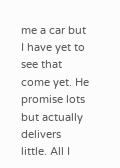me a car but I have yet to see that come yet. He promise lots but actually delivers little. All I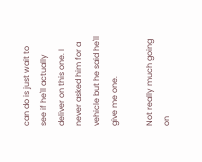can do is just wait to see if he'll actually deliver on this one. I never asked him for a vehicle but he said he'll give me one.

Not really much going on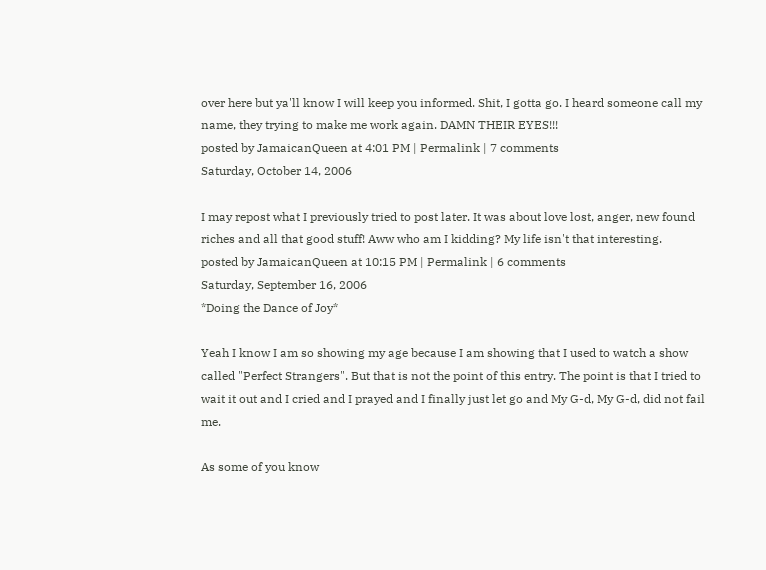over here but ya'll know I will keep you informed. Shit, I gotta go. I heard someone call my name, they trying to make me work again. DAMN THEIR EYES!!!
posted by JamaicanQueen at 4:01 PM | Permalink | 7 comments
Saturday, October 14, 2006

I may repost what I previously tried to post later. It was about love lost, anger, new found riches and all that good stuff! Aww who am I kidding? My life isn't that interesting.
posted by JamaicanQueen at 10:15 PM | Permalink | 6 comments
Saturday, September 16, 2006
*Doing the Dance of Joy*

Yeah I know I am so showing my age because I am showing that I used to watch a show called "Perfect Strangers". But that is not the point of this entry. The point is that I tried to wait it out and I cried and I prayed and I finally just let go and My G-d, My G-d, did not fail me.

As some of you know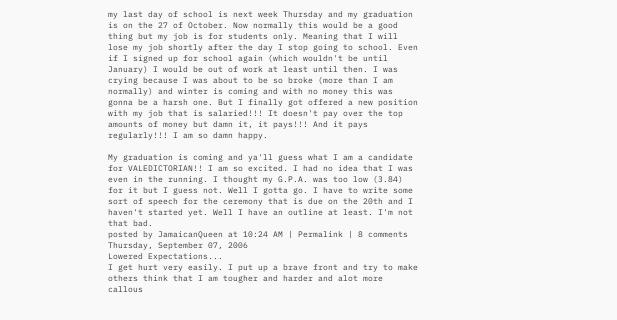my last day of school is next week Thursday and my graduation is on the 27 of October. Now normally this would be a good thing but my job is for students only. Meaning that I will lose my job shortly after the day I stop going to school. Even if I signed up for school again (which wouldn't be until January) I would be out of work at least until then. I was crying because I was about to be so broke (more than I am normally) and winter is coming and with no money this was gonna be a harsh one. But I finally got offered a new position with my job that is salaried!!! It doesn't pay over the top amounts of money but damn it, it pays!!! And it pays regularly!!! I am so damn happy.

My graduation is coming and ya'll guess what I am a candidate for VALEDICTORIAN!! I am so excited. I had no idea that I was even in the running. I thought my G.P.A. was too low (3.84) for it but I guess not. Well I gotta go. I have to write some sort of speech for the ceremony that is due on the 20th and I haven't started yet. Well I have an outline at least. I'm not that bad.
posted by JamaicanQueen at 10:24 AM | Permalink | 8 comments
Thursday, September 07, 2006
Lowered Expectations...
I get hurt very easily. I put up a brave front and try to make others think that I am tougher and harder and alot more callous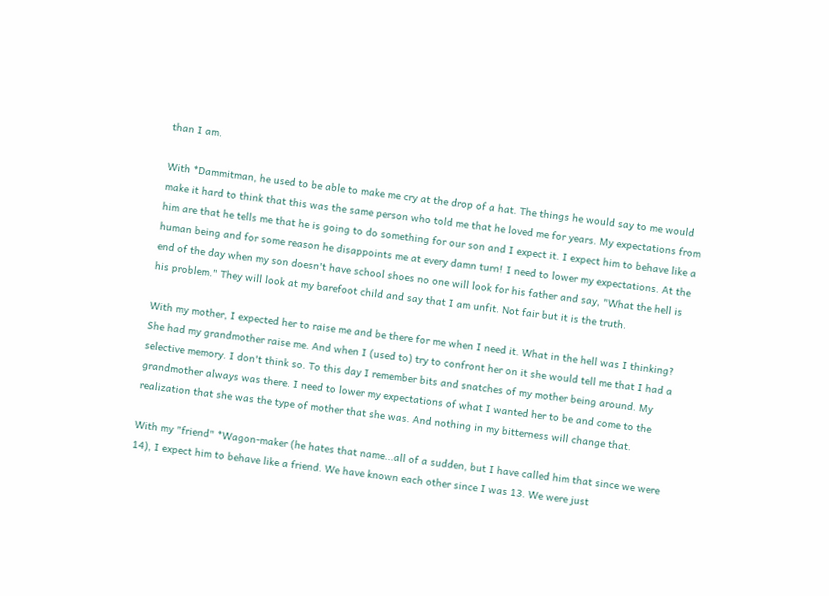than I am.

With *Dammitman, he used to be able to make me cry at the drop of a hat. The things he would say to me would make it hard to think that this was the same person who told me that he loved me for years. My expectations from him are that he tells me that he is going to do something for our son and I expect it. I expect him to behave like a human being and for some reason he disappoints me at every damn turn! I need to lower my expectations. At the end of the day when my son doesn't have school shoes no one will look for his father and say, "What the hell is his problem." They will look at my barefoot child and say that I am unfit. Not fair but it is the truth.

With my mother, I expected her to raise me and be there for me when I need it. What in the hell was I thinking? She had my grandmother raise me. And when I (used to) try to confront her on it she would tell me that I had a selective memory. I don't think so. To this day I remember bits and snatches of my mother being around. My grandmother always was there. I need to lower my expectations of what I wanted her to be and come to the realization that she was the type of mother that she was. And nothing in my bitterness will change that.

With my "friend" *Wagon-maker (he hates that name...all of a sudden, but I have called him that since we were 14), I expect him to behave like a friend. We have known each other since I was 13. We were just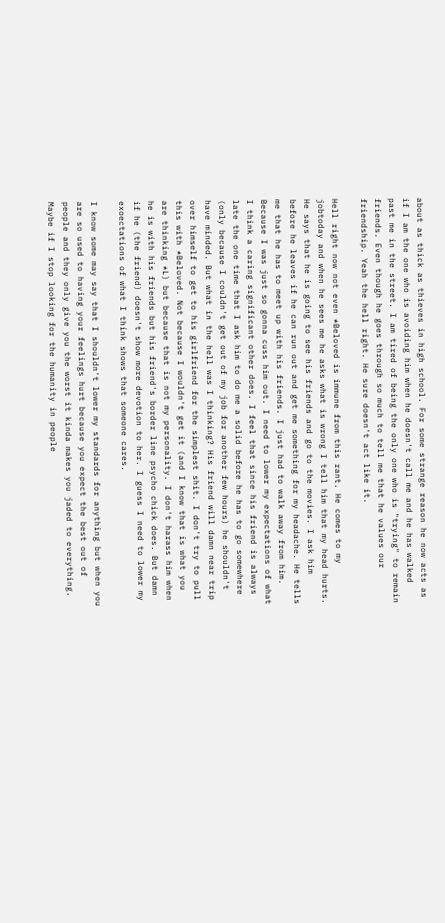about as thick as thieves in high school. For some strange reason he now acts as if I am the one who is avoiding him when he doesn't call me and he has walked past me in the street. I am tired of being the only one who is "trying" to remain friends. Even though he goes through so much to tell me that he values our friendship. Yeah the hell right. He sure doesn't act like it.

Hell right now not even *Beloved is immune from this rant. He comes to my jobtoday and when he sees me he asks what is wrong I tell him that my head hurts. He says that he is going to see his friends and go to the movies. I ask him before he leaves if he can run out and get me something for my headache. He tells me that he has to meet up with his friends. I just had to walk away from him. Because I was just so gonna cuss him out. I need to lower my expectations of what I think a caring significant other does. I feel that since his friend is always late the one time that I ask him to do me a solid before he has to go somewhere (only because I couldn't get out of my job for another few hours) he shouldn't have minded. But what in the hell was I thinking? His friend will damn near trip over himself to get to his girlfriend for the simplest shit. I don't try to pull this with *Beloved. Not because I wouldn't get it (and I know that is what you are thinking *L) but because that is not my personality. I don't harass him when he is with his friends but his friend's border line psycho chick does. But damn if he (the friend) doesn't show more devotion to her. I guess I need to lower my exoectations of what I think shows that someone cares.

I know some may say that I shouldn't lower my standards for anything but when you are so used to having your feelings hurt because you expect the best out of people and they only give you the worst it kinda makes you jaded to everything. Maybe if I stop looking for the humanity in people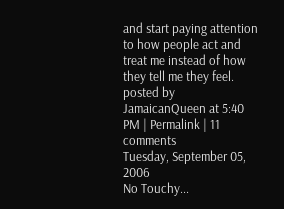and start paying attention to how people act and treat me instead of how they tell me they feel.
posted by JamaicanQueen at 5:40 PM | Permalink | 11 comments
Tuesday, September 05, 2006
No Touchy...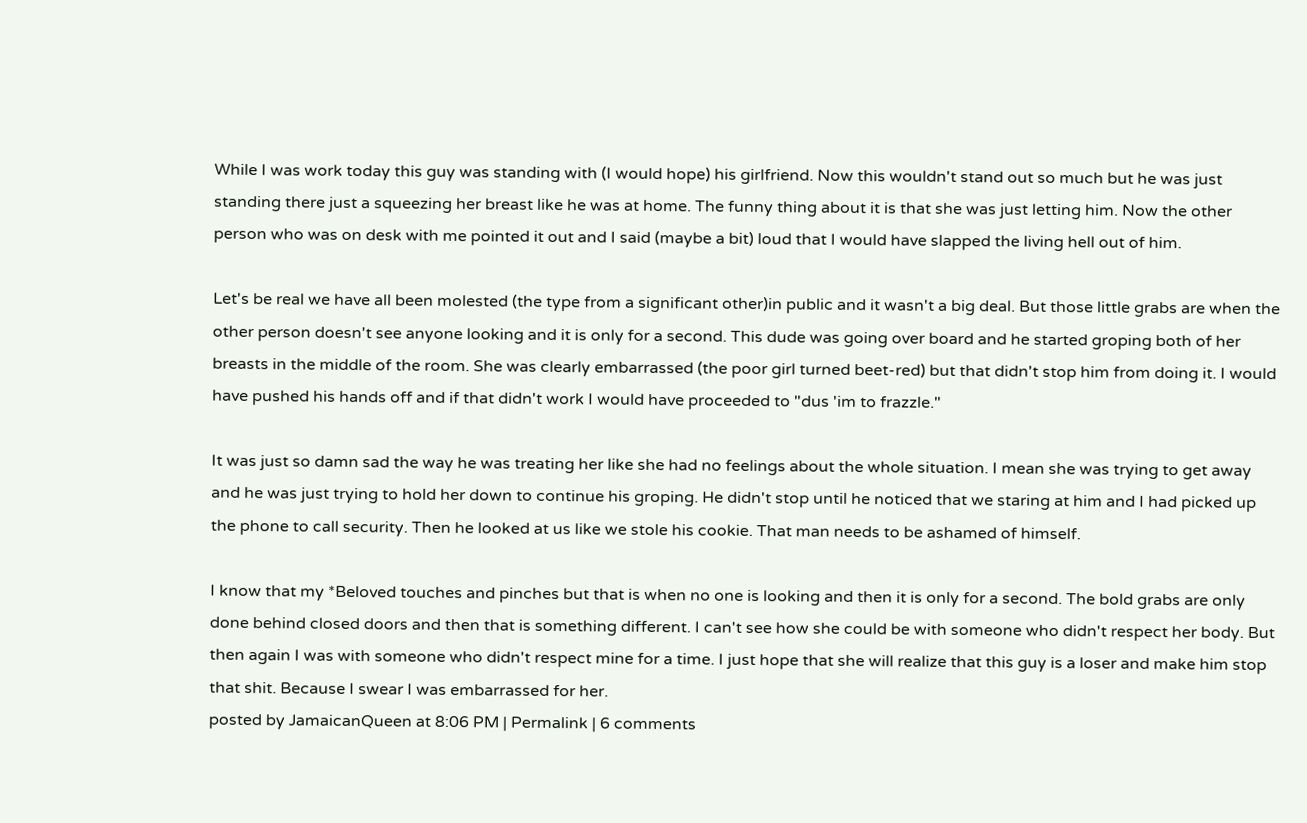While I was work today this guy was standing with (I would hope) his girlfriend. Now this wouldn't stand out so much but he was just standing there just a squeezing her breast like he was at home. The funny thing about it is that she was just letting him. Now the other person who was on desk with me pointed it out and I said (maybe a bit) loud that I would have slapped the living hell out of him.

Let's be real we have all been molested (the type from a significant other)in public and it wasn't a big deal. But those little grabs are when the other person doesn't see anyone looking and it is only for a second. This dude was going over board and he started groping both of her breasts in the middle of the room. She was clearly embarrassed (the poor girl turned beet-red) but that didn't stop him from doing it. I would have pushed his hands off and if that didn't work I would have proceeded to "dus 'im to frazzle."

It was just so damn sad the way he was treating her like she had no feelings about the whole situation. I mean she was trying to get away and he was just trying to hold her down to continue his groping. He didn't stop until he noticed that we staring at him and I had picked up the phone to call security. Then he looked at us like we stole his cookie. That man needs to be ashamed of himself.

I know that my *Beloved touches and pinches but that is when no one is looking and then it is only for a second. The bold grabs are only done behind closed doors and then that is something different. I can't see how she could be with someone who didn't respect her body. But then again I was with someone who didn't respect mine for a time. I just hope that she will realize that this guy is a loser and make him stop that shit. Because I swear I was embarrassed for her.
posted by JamaicanQueen at 8:06 PM | Permalink | 6 comments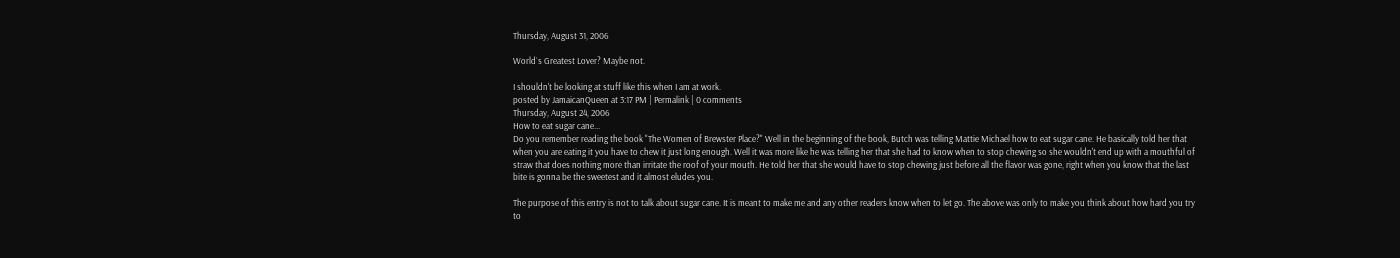Thursday, August 31, 2006

World`s Greatest Lover? Maybe not.

I shouldn't be looking at stuff like this when I am at work.
posted by JamaicanQueen at 3:17 PM | Permalink | 0 comments
Thursday, August 24, 2006
How to eat sugar cane...
Do you remember reading the book "The Women of Brewster Place?" Well in the beginning of the book, Butch was telling Mattie Michael how to eat sugar cane. He basically told her that when you are eating it you have to chew it just long enough. Well it was more like he was telling her that she had to know when to stop chewing so she wouldn't end up with a mouthful of straw that does nothing more than irritate the roof of your mouth. He told her that she would have to stop chewing just before all the flavor was gone, right when you know that the last bite is gonna be the sweetest and it almost eludes you.

The purpose of this entry is not to talk about sugar cane. It is meant to make me and any other readers know when to let go. The above was only to make you think about how hard you try to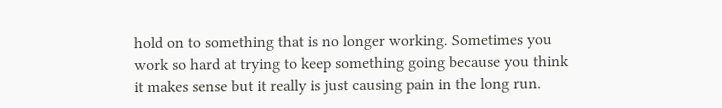hold on to something that is no longer working. Sometimes you work so hard at trying to keep something going because you think it makes sense but it really is just causing pain in the long run.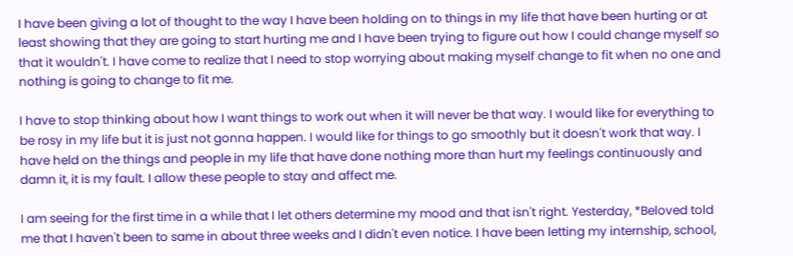I have been giving a lot of thought to the way I have been holding on to things in my life that have been hurting or at least showing that they are going to start hurting me and I have been trying to figure out how I could change myself so that it wouldn't. I have come to realize that I need to stop worrying about making myself change to fit when no one and nothing is going to change to fit me.

I have to stop thinking about how I want things to work out when it will never be that way. I would like for everything to be rosy in my life but it is just not gonna happen. I would like for things to go smoothly but it doesn't work that way. I have held on the things and people in my life that have done nothing more than hurt my feelings continuously and damn it, it is my fault. I allow these people to stay and affect me.

I am seeing for the first time in a while that I let others determine my mood and that isn't right. Yesterday, *Beloved told me that I haven't been to same in about three weeks and I didn't even notice. I have been letting my internship, school,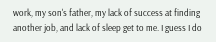work, my son's father, my lack of success at finding another job, and lack of sleep get to me. I guess I do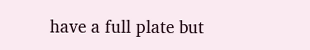have a full plate but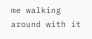me walking around with it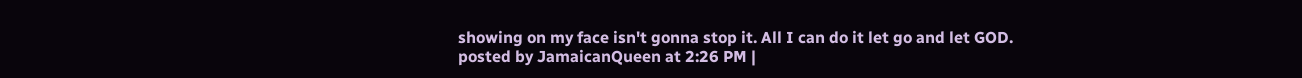showing on my face isn't gonna stop it. All I can do it let go and let GOD.
posted by JamaicanQueen at 2:26 PM |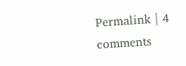Permalink | 4 comments